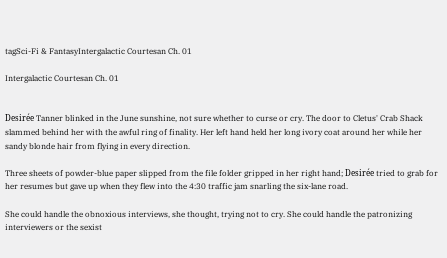tagSci-Fi & FantasyIntergalactic Courtesan Ch. 01

Intergalactic Courtesan Ch. 01


Desirée Tanner blinked in the June sunshine, not sure whether to curse or cry. The door to Cletus' Crab Shack slammed behind her with the awful ring of finality. Her left hand held her long ivory coat around her while her sandy blonde hair from flying in every direction.

Three sheets of powder-blue paper slipped from the file folder gripped in her right hand; Desirée tried to grab for her resumes but gave up when they flew into the 4:30 traffic jam snarling the six-lane road.

She could handle the obnoxious interviews, she thought, trying not to cry. She could handle the patronizing interviewers or the sexist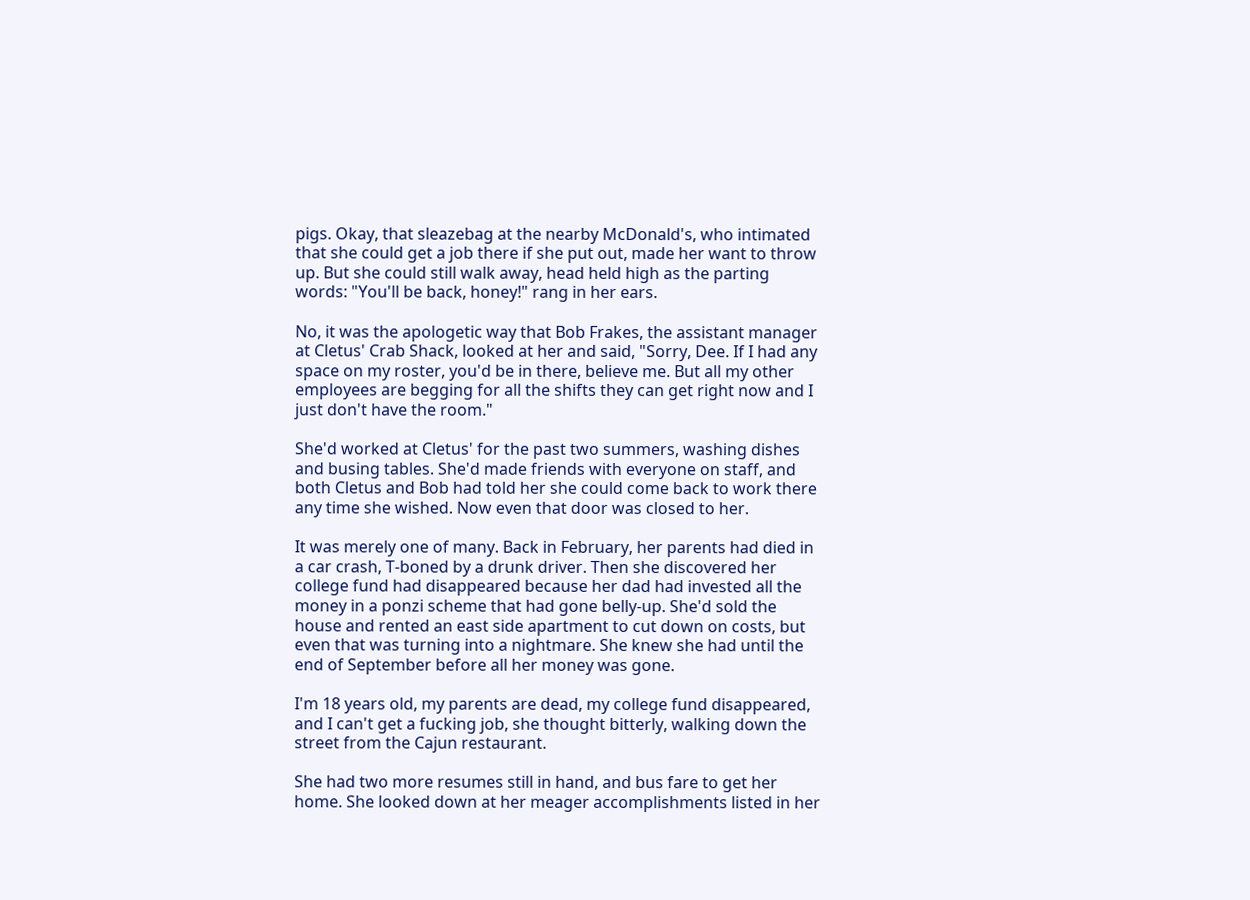pigs. Okay, that sleazebag at the nearby McDonald's, who intimated that she could get a job there if she put out, made her want to throw up. But she could still walk away, head held high as the parting words: "You'll be back, honey!" rang in her ears.

No, it was the apologetic way that Bob Frakes, the assistant manager at Cletus' Crab Shack, looked at her and said, "Sorry, Dee. If I had any space on my roster, you'd be in there, believe me. But all my other employees are begging for all the shifts they can get right now and I just don't have the room."

She'd worked at Cletus' for the past two summers, washing dishes and busing tables. She'd made friends with everyone on staff, and both Cletus and Bob had told her she could come back to work there any time she wished. Now even that door was closed to her.

It was merely one of many. Back in February, her parents had died in a car crash, T-boned by a drunk driver. Then she discovered her college fund had disappeared because her dad had invested all the money in a ponzi scheme that had gone belly-up. She'd sold the house and rented an east side apartment to cut down on costs, but even that was turning into a nightmare. She knew she had until the end of September before all her money was gone.

I'm 18 years old, my parents are dead, my college fund disappeared, and I can't get a fucking job, she thought bitterly, walking down the street from the Cajun restaurant.

She had two more resumes still in hand, and bus fare to get her home. She looked down at her meager accomplishments listed in her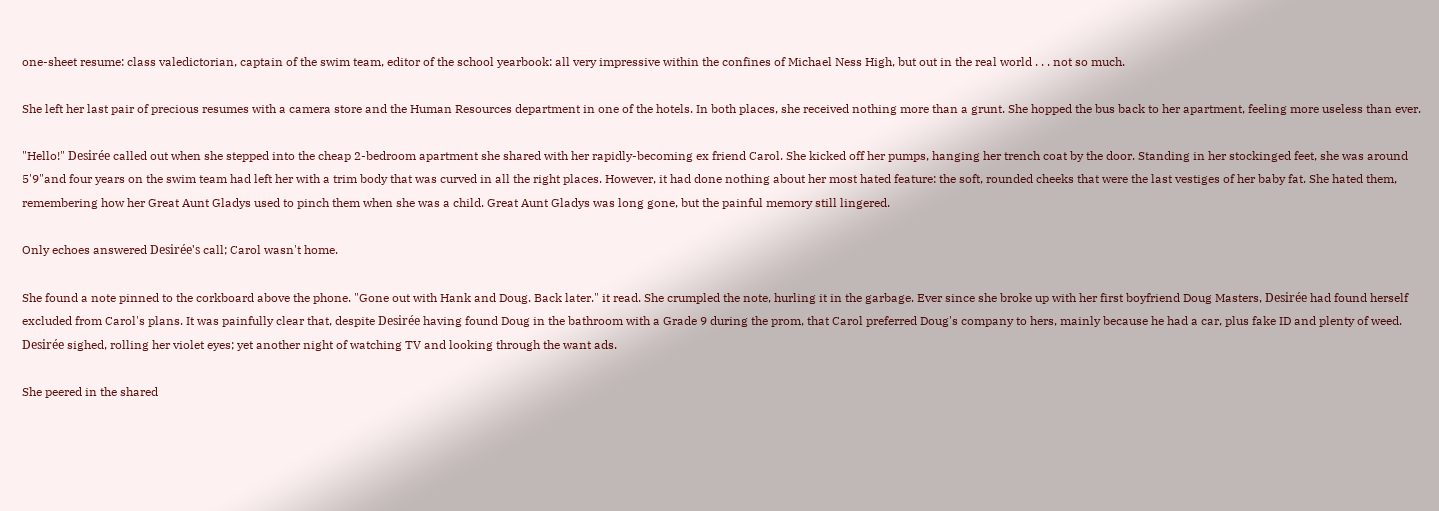one-sheet resume: class valedictorian, captain of the swim team, editor of the school yearbook: all very impressive within the confines of Michael Ness High, but out in the real world . . . not so much.

She left her last pair of precious resumes with a camera store and the Human Resources department in one of the hotels. In both places, she received nothing more than a grunt. She hopped the bus back to her apartment, feeling more useless than ever.

"Hello!" Desirée called out when she stepped into the cheap 2-bedroom apartment she shared with her rapidly-becoming ex friend Carol. She kicked off her pumps, hanging her trench coat by the door. Standing in her stockinged feet, she was around 5'9"and four years on the swim team had left her with a trim body that was curved in all the right places. However, it had done nothing about her most hated feature: the soft, rounded cheeks that were the last vestiges of her baby fat. She hated them, remembering how her Great Aunt Gladys used to pinch them when she was a child. Great Aunt Gladys was long gone, but the painful memory still lingered.

Only echoes answered Desirée's call; Carol wasn't home.

She found a note pinned to the corkboard above the phone. "Gone out with Hank and Doug. Back later." it read. She crumpled the note, hurling it in the garbage. Ever since she broke up with her first boyfriend Doug Masters, Desirée had found herself excluded from Carol's plans. It was painfully clear that, despite Desirée having found Doug in the bathroom with a Grade 9 during the prom, that Carol preferred Doug's company to hers, mainly because he had a car, plus fake ID and plenty of weed. Desirée sighed, rolling her violet eyes; yet another night of watching TV and looking through the want ads.

She peered in the shared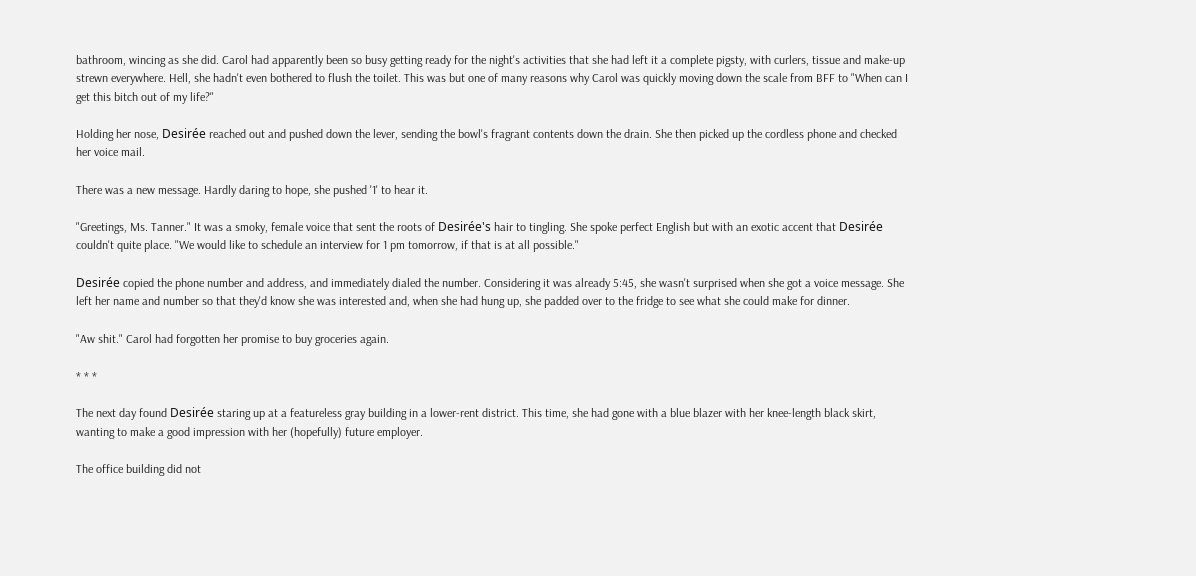bathroom, wincing as she did. Carol had apparently been so busy getting ready for the night's activities that she had left it a complete pigsty, with curlers, tissue and make-up strewn everywhere. Hell, she hadn't even bothered to flush the toilet. This was but one of many reasons why Carol was quickly moving down the scale from BFF to "When can I get this bitch out of my life?"

Holding her nose, Desirée reached out and pushed down the lever, sending the bowl's fragrant contents down the drain. She then picked up the cordless phone and checked her voice mail.

There was a new message. Hardly daring to hope, she pushed '1' to hear it.

"Greetings, Ms. Tanner." It was a smoky, female voice that sent the roots of Desirée's hair to tingling. She spoke perfect English but with an exotic accent that Desirée couldn't quite place. "We would like to schedule an interview for 1 pm tomorrow, if that is at all possible."

Desirée copied the phone number and address, and immediately dialed the number. Considering it was already 5:45, she wasn't surprised when she got a voice message. She left her name and number so that they'd know she was interested and, when she had hung up, she padded over to the fridge to see what she could make for dinner.

"Aw shit." Carol had forgotten her promise to buy groceries again.

* * *

The next day found Desirée staring up at a featureless gray building in a lower-rent district. This time, she had gone with a blue blazer with her knee-length black skirt, wanting to make a good impression with her (hopefully) future employer.

The office building did not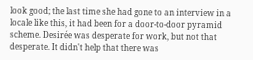look good; the last time she had gone to an interview in a locale like this, it had been for a door-to-door pyramid scheme. Desirée was desperate for work, but not that desperate. It didn't help that there was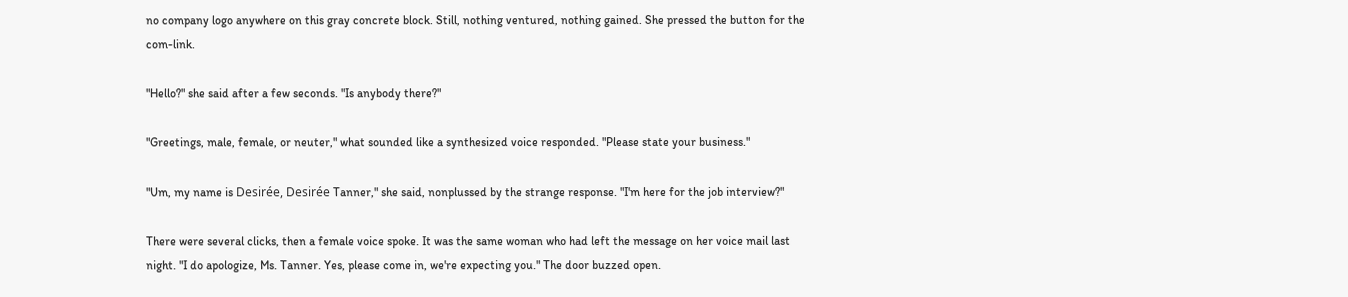no company logo anywhere on this gray concrete block. Still, nothing ventured, nothing gained. She pressed the button for the com-link.

"Hello?" she said after a few seconds. "Is anybody there?"

"Greetings, male, female, or neuter," what sounded like a synthesized voice responded. "Please state your business."

"Um, my name is Desirée, Desirée Tanner," she said, nonplussed by the strange response. "I'm here for the job interview?"

There were several clicks, then a female voice spoke. It was the same woman who had left the message on her voice mail last night. "I do apologize, Ms. Tanner. Yes, please come in, we're expecting you." The door buzzed open.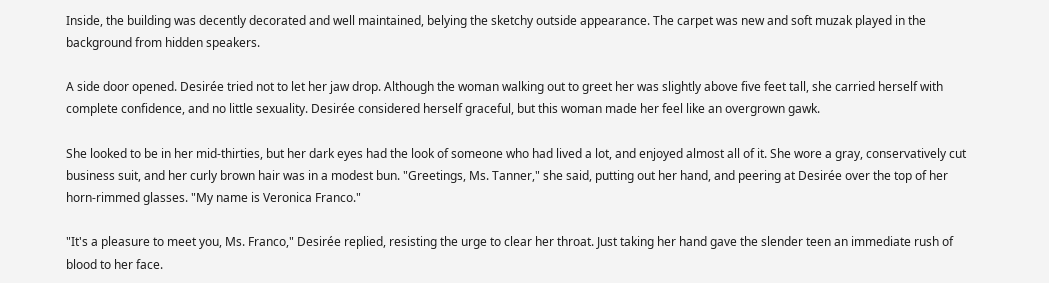Inside, the building was decently decorated and well maintained, belying the sketchy outside appearance. The carpet was new and soft muzak played in the background from hidden speakers.

A side door opened. Desirée tried not to let her jaw drop. Although the woman walking out to greet her was slightly above five feet tall, she carried herself with complete confidence, and no little sexuality. Desirée considered herself graceful, but this woman made her feel like an overgrown gawk.

She looked to be in her mid-thirties, but her dark eyes had the look of someone who had lived a lot, and enjoyed almost all of it. She wore a gray, conservatively cut business suit, and her curly brown hair was in a modest bun. "Greetings, Ms. Tanner," she said, putting out her hand, and peering at Desirée over the top of her horn-rimmed glasses. "My name is Veronica Franco."

"It's a pleasure to meet you, Ms. Franco," Desirée replied, resisting the urge to clear her throat. Just taking her hand gave the slender teen an immediate rush of blood to her face.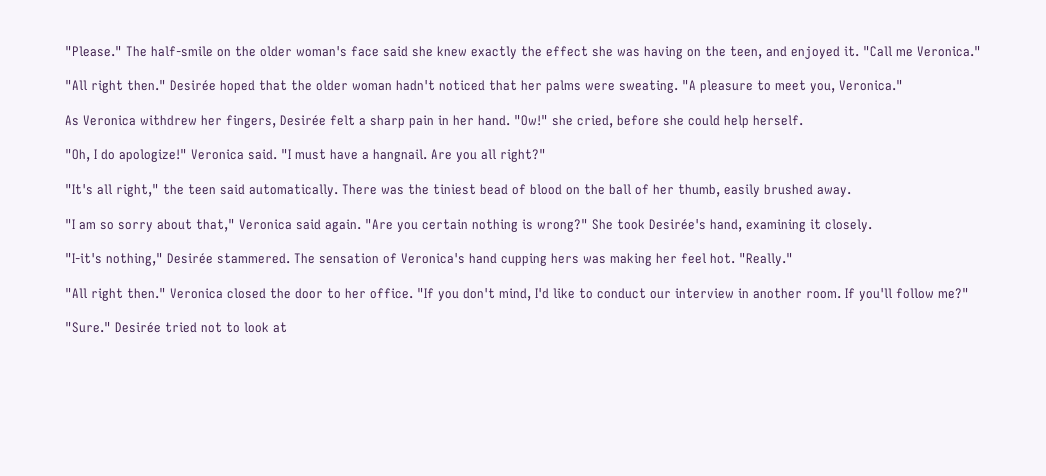"Please." The half-smile on the older woman's face said she knew exactly the effect she was having on the teen, and enjoyed it. "Call me Veronica."

"All right then." Desirée hoped that the older woman hadn't noticed that her palms were sweating. "A pleasure to meet you, Veronica."

As Veronica withdrew her fingers, Desirée felt a sharp pain in her hand. "Ow!" she cried, before she could help herself.

"Oh, I do apologize!" Veronica said. "I must have a hangnail. Are you all right?"

"It's all right," the teen said automatically. There was the tiniest bead of blood on the ball of her thumb, easily brushed away.

"I am so sorry about that," Veronica said again. "Are you certain nothing is wrong?" She took Desirée's hand, examining it closely.

"I-it's nothing," Desirée stammered. The sensation of Veronica's hand cupping hers was making her feel hot. "Really."

"All right then." Veronica closed the door to her office. "If you don't mind, I'd like to conduct our interview in another room. If you'll follow me?"

"Sure." Desirée tried not to look at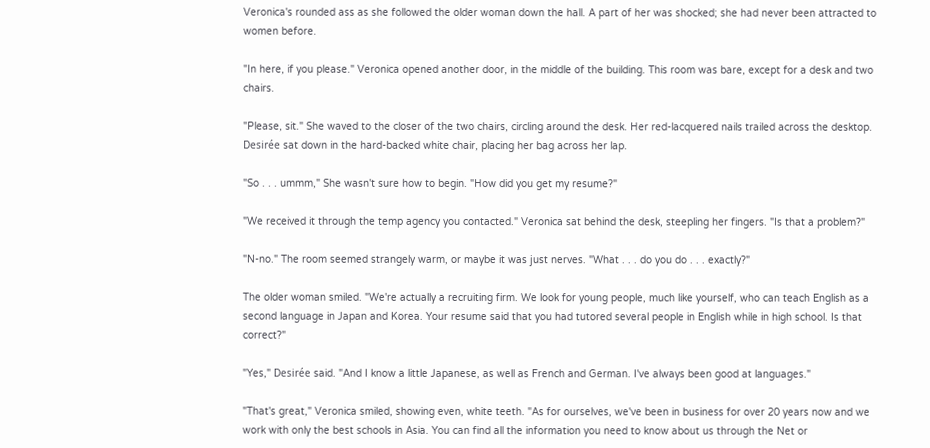Veronica's rounded ass as she followed the older woman down the hall. A part of her was shocked; she had never been attracted to women before.

"In here, if you please." Veronica opened another door, in the middle of the building. This room was bare, except for a desk and two chairs.

"Please, sit." She waved to the closer of the two chairs, circling around the desk. Her red-lacquered nails trailed across the desktop. Desirée sat down in the hard-backed white chair, placing her bag across her lap.

"So . . . ummm," She wasn't sure how to begin. "How did you get my resume?"

"We received it through the temp agency you contacted." Veronica sat behind the desk, steepling her fingers. "Is that a problem?"

"N-no." The room seemed strangely warm, or maybe it was just nerves. "What . . . do you do . . . exactly?"

The older woman smiled. "We're actually a recruiting firm. We look for young people, much like yourself, who can teach English as a second language in Japan and Korea. Your resume said that you had tutored several people in English while in high school. Is that correct?"

"Yes," Desirée said. "And I know a little Japanese, as well as French and German. I've always been good at languages."

"That's great," Veronica smiled, showing even, white teeth. "As for ourselves, we've been in business for over 20 years now and we work with only the best schools in Asia. You can find all the information you need to know about us through the Net or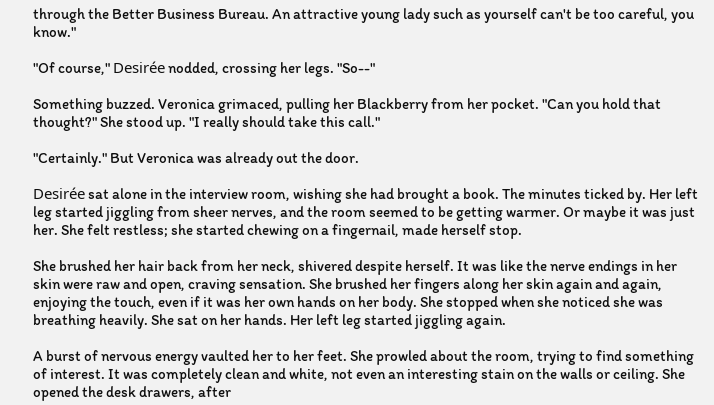through the Better Business Bureau. An attractive young lady such as yourself can't be too careful, you know."

"Of course," Desirée nodded, crossing her legs. "So--"

Something buzzed. Veronica grimaced, pulling her Blackberry from her pocket. "Can you hold that thought?" She stood up. "I really should take this call."

"Certainly." But Veronica was already out the door.

Desirée sat alone in the interview room, wishing she had brought a book. The minutes ticked by. Her left leg started jiggling from sheer nerves, and the room seemed to be getting warmer. Or maybe it was just her. She felt restless; she started chewing on a fingernail, made herself stop.

She brushed her hair back from her neck, shivered despite herself. It was like the nerve endings in her skin were raw and open, craving sensation. She brushed her fingers along her skin again and again, enjoying the touch, even if it was her own hands on her body. She stopped when she noticed she was breathing heavily. She sat on her hands. Her left leg started jiggling again.

A burst of nervous energy vaulted her to her feet. She prowled about the room, trying to find something of interest. It was completely clean and white, not even an interesting stain on the walls or ceiling. She opened the desk drawers, after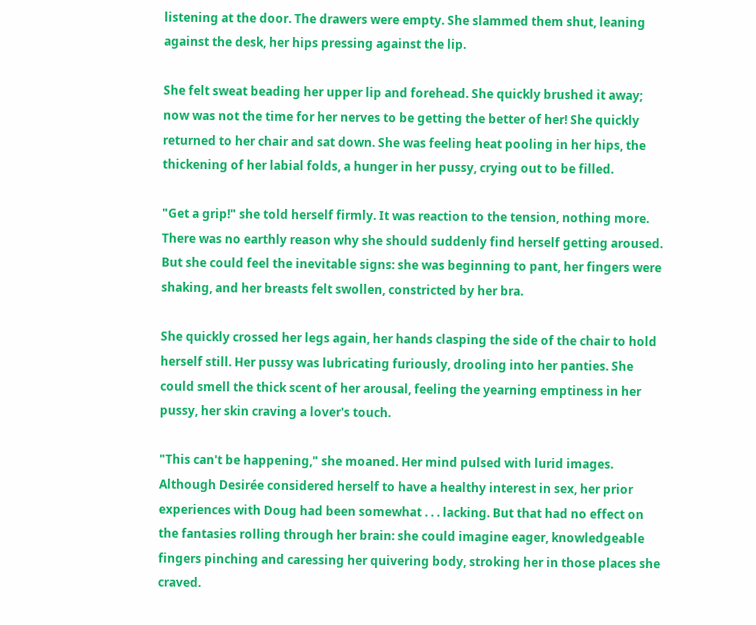listening at the door. The drawers were empty. She slammed them shut, leaning against the desk, her hips pressing against the lip.

She felt sweat beading her upper lip and forehead. She quickly brushed it away; now was not the time for her nerves to be getting the better of her! She quickly returned to her chair and sat down. She was feeling heat pooling in her hips, the thickening of her labial folds, a hunger in her pussy, crying out to be filled.

"Get a grip!" she told herself firmly. It was reaction to the tension, nothing more. There was no earthly reason why she should suddenly find herself getting aroused. But she could feel the inevitable signs: she was beginning to pant, her fingers were shaking, and her breasts felt swollen, constricted by her bra.

She quickly crossed her legs again, her hands clasping the side of the chair to hold herself still. Her pussy was lubricating furiously, drooling into her panties. She could smell the thick scent of her arousal, feeling the yearning emptiness in her pussy, her skin craving a lover's touch.

"This can't be happening," she moaned. Her mind pulsed with lurid images. Although Desirée considered herself to have a healthy interest in sex, her prior experiences with Doug had been somewhat . . . lacking. But that had no effect on the fantasies rolling through her brain: she could imagine eager, knowledgeable fingers pinching and caressing her quivering body, stroking her in those places she craved.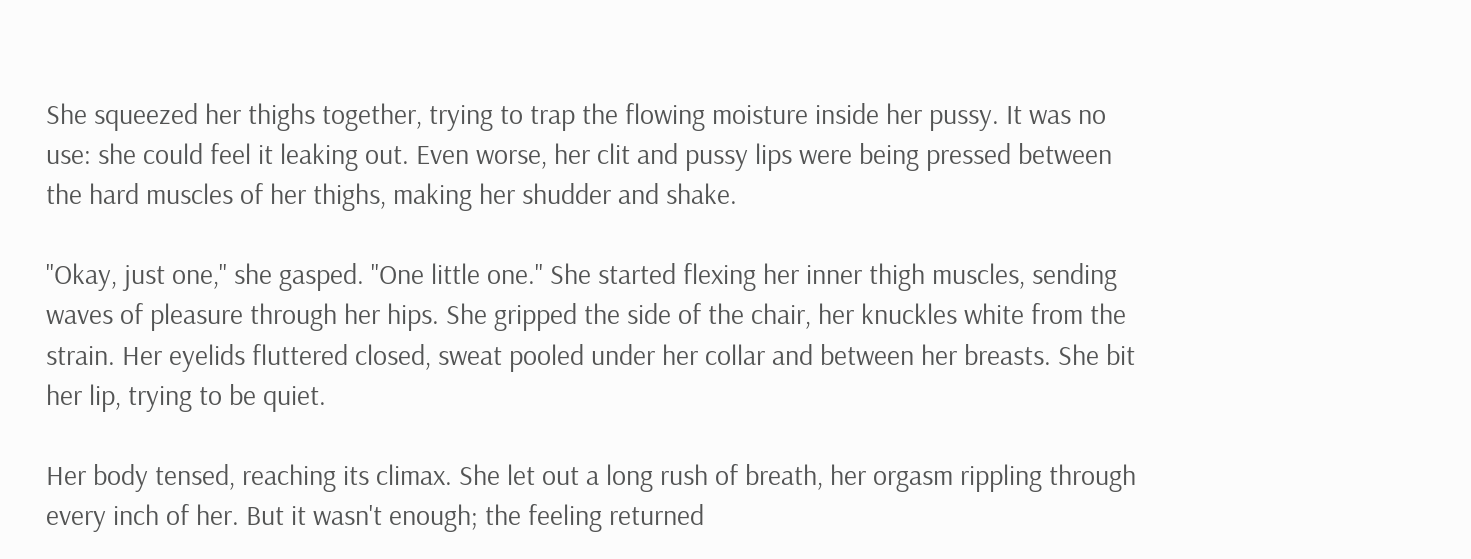She squeezed her thighs together, trying to trap the flowing moisture inside her pussy. It was no use: she could feel it leaking out. Even worse, her clit and pussy lips were being pressed between the hard muscles of her thighs, making her shudder and shake.

"Okay, just one," she gasped. "One little one." She started flexing her inner thigh muscles, sending waves of pleasure through her hips. She gripped the side of the chair, her knuckles white from the strain. Her eyelids fluttered closed, sweat pooled under her collar and between her breasts. She bit her lip, trying to be quiet.

Her body tensed, reaching its climax. She let out a long rush of breath, her orgasm rippling through every inch of her. But it wasn't enough; the feeling returned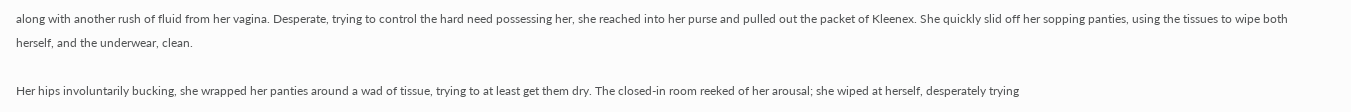along with another rush of fluid from her vagina. Desperate, trying to control the hard need possessing her, she reached into her purse and pulled out the packet of Kleenex. She quickly slid off her sopping panties, using the tissues to wipe both herself, and the underwear, clean.

Her hips involuntarily bucking, she wrapped her panties around a wad of tissue, trying to at least get them dry. The closed-in room reeked of her arousal; she wiped at herself, desperately trying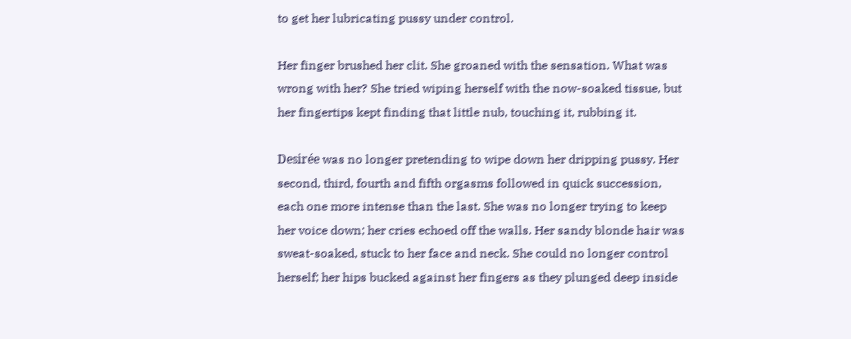to get her lubricating pussy under control.

Her finger brushed her clit. She groaned with the sensation. What was wrong with her? She tried wiping herself with the now-soaked tissue, but her fingertips kept finding that little nub, touching it, rubbing it.

Desirée was no longer pretending to wipe down her dripping pussy. Her second, third, fourth and fifth orgasms followed in quick succession, each one more intense than the last. She was no longer trying to keep her voice down; her cries echoed off the walls. Her sandy blonde hair was sweat-soaked, stuck to her face and neck. She could no longer control herself; her hips bucked against her fingers as they plunged deep inside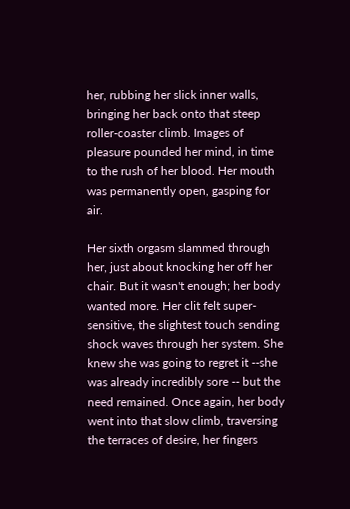her, rubbing her slick inner walls, bringing her back onto that steep roller-coaster climb. Images of pleasure pounded her mind, in time to the rush of her blood. Her mouth was permanently open, gasping for air.

Her sixth orgasm slammed through her, just about knocking her off her chair. But it wasn't enough; her body wanted more. Her clit felt super-sensitive, the slightest touch sending shock waves through her system. She knew she was going to regret it --she was already incredibly sore -- but the need remained. Once again, her body went into that slow climb, traversing the terraces of desire, her fingers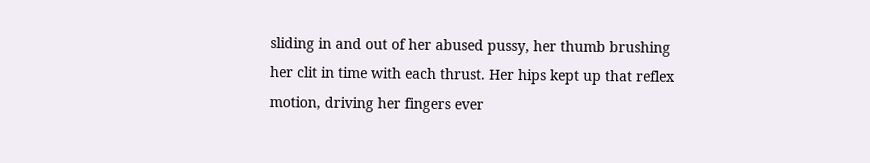sliding in and out of her abused pussy, her thumb brushing her clit in time with each thrust. Her hips kept up that reflex motion, driving her fingers ever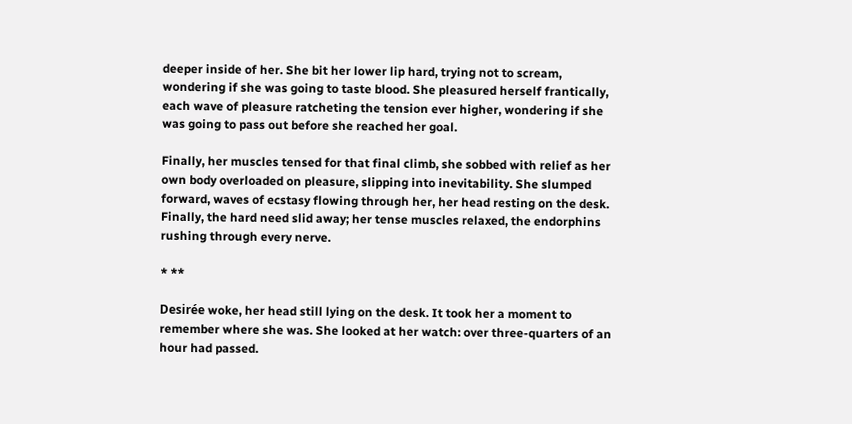deeper inside of her. She bit her lower lip hard, trying not to scream, wondering if she was going to taste blood. She pleasured herself frantically, each wave of pleasure ratcheting the tension ever higher, wondering if she was going to pass out before she reached her goal.

Finally, her muscles tensed for that final climb, she sobbed with relief as her own body overloaded on pleasure, slipping into inevitability. She slumped forward, waves of ecstasy flowing through her, her head resting on the desk. Finally, the hard need slid away; her tense muscles relaxed, the endorphins rushing through every nerve.

* **

Desirée woke, her head still lying on the desk. It took her a moment to remember where she was. She looked at her watch: over three-quarters of an hour had passed.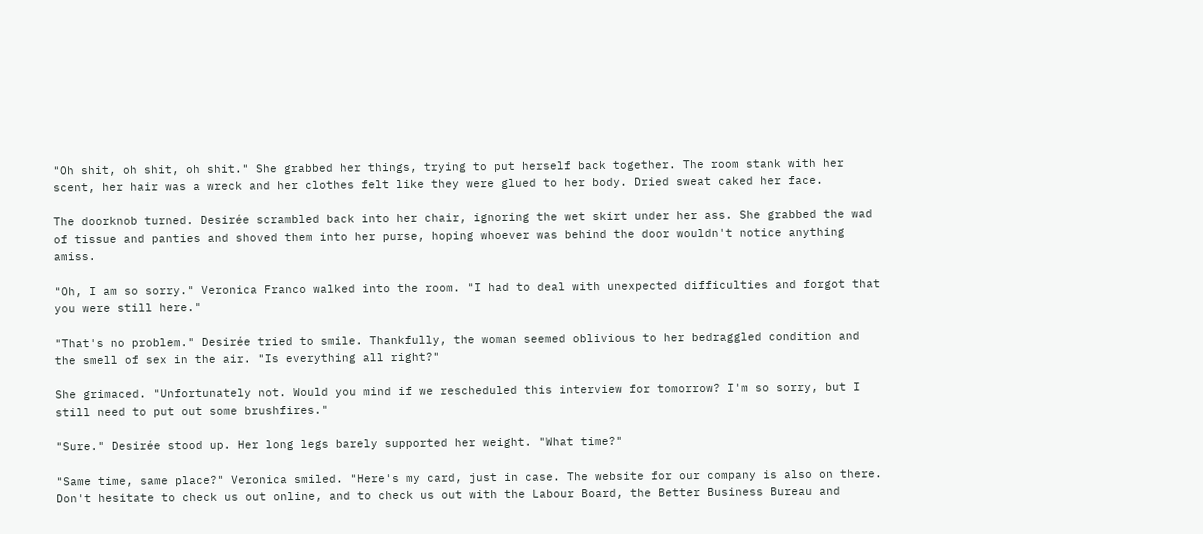"Oh shit, oh shit, oh shit." She grabbed her things, trying to put herself back together. The room stank with her scent, her hair was a wreck and her clothes felt like they were glued to her body. Dried sweat caked her face.

The doorknob turned. Desirée scrambled back into her chair, ignoring the wet skirt under her ass. She grabbed the wad of tissue and panties and shoved them into her purse, hoping whoever was behind the door wouldn't notice anything amiss.

"Oh, I am so sorry." Veronica Franco walked into the room. "I had to deal with unexpected difficulties and forgot that you were still here."

"That's no problem." Desirée tried to smile. Thankfully, the woman seemed oblivious to her bedraggled condition and the smell of sex in the air. "Is everything all right?"

She grimaced. "Unfortunately not. Would you mind if we rescheduled this interview for tomorrow? I'm so sorry, but I still need to put out some brushfires."

"Sure." Desirée stood up. Her long legs barely supported her weight. "What time?"

"Same time, same place?" Veronica smiled. "Here's my card, just in case. The website for our company is also on there. Don't hesitate to check us out online, and to check us out with the Labour Board, the Better Business Bureau and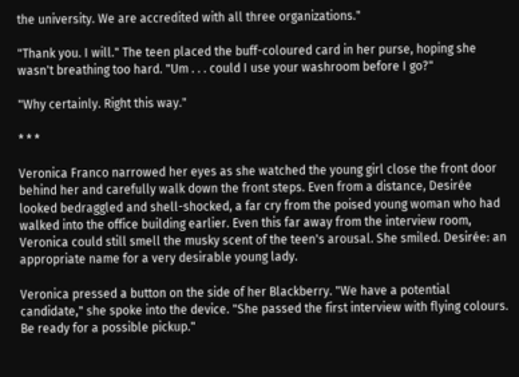the university. We are accredited with all three organizations."

"Thank you. I will." The teen placed the buff-coloured card in her purse, hoping she wasn't breathing too hard. "Um . . . could I use your washroom before I go?"

"Why certainly. Right this way."

* * *

Veronica Franco narrowed her eyes as she watched the young girl close the front door behind her and carefully walk down the front steps. Even from a distance, Desirée looked bedraggled and shell-shocked, a far cry from the poised young woman who had walked into the office building earlier. Even this far away from the interview room, Veronica could still smell the musky scent of the teen's arousal. She smiled. Desirée: an appropriate name for a very desirable young lady.

Veronica pressed a button on the side of her Blackberry. "We have a potential candidate," she spoke into the device. "She passed the first interview with flying colours. Be ready for a possible pickup."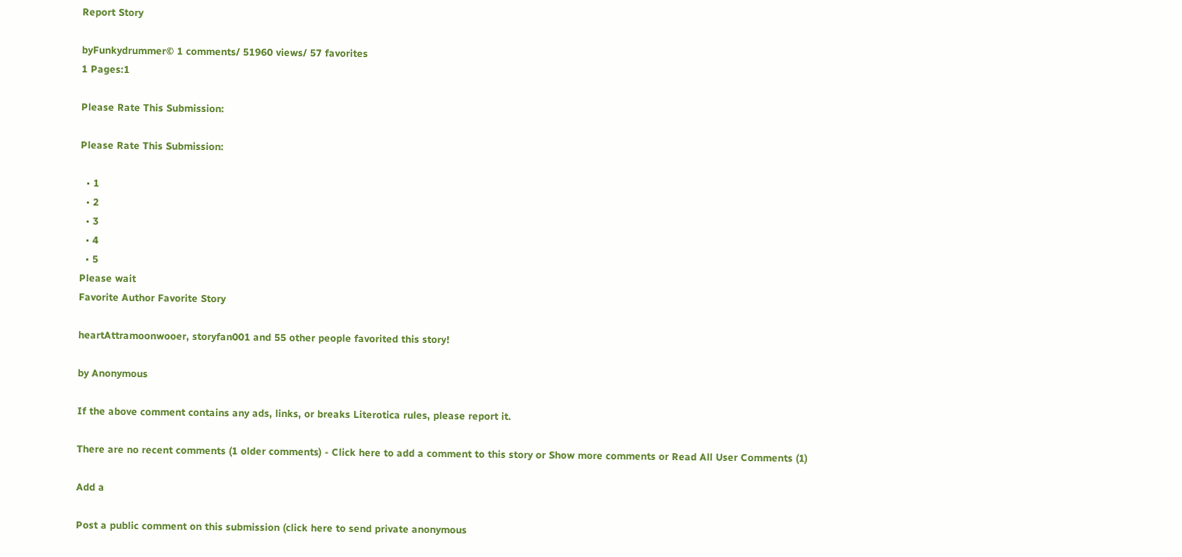Report Story

byFunkydrummer© 1 comments/ 51960 views/ 57 favorites
1 Pages:1

Please Rate This Submission:

Please Rate This Submission:

  • 1
  • 2
  • 3
  • 4
  • 5
Please wait
Favorite Author Favorite Story

heartAttramoonwooer, storyfan001 and 55 other people favorited this story!

by Anonymous

If the above comment contains any ads, links, or breaks Literotica rules, please report it.

There are no recent comments (1 older comments) - Click here to add a comment to this story or Show more comments or Read All User Comments (1)

Add a

Post a public comment on this submission (click here to send private anonymous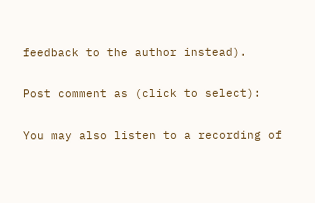feedback to the author instead).

Post comment as (click to select):

You may also listen to a recording of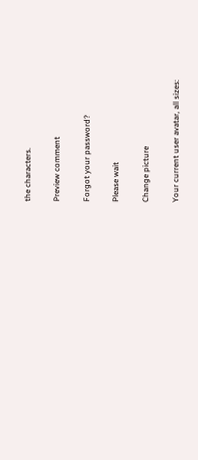the characters.

Preview comment

Forgot your password?

Please wait

Change picture

Your current user avatar, all sizes: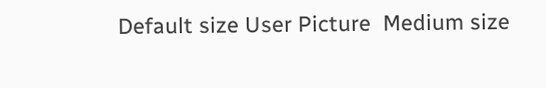Default size User Picture  Medium size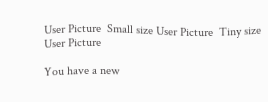User Picture  Small size User Picture  Tiny size User Picture

You have a new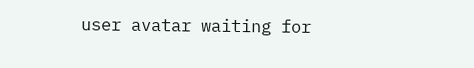user avatar waiting for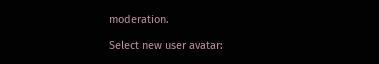moderation.

Select new user avatar: